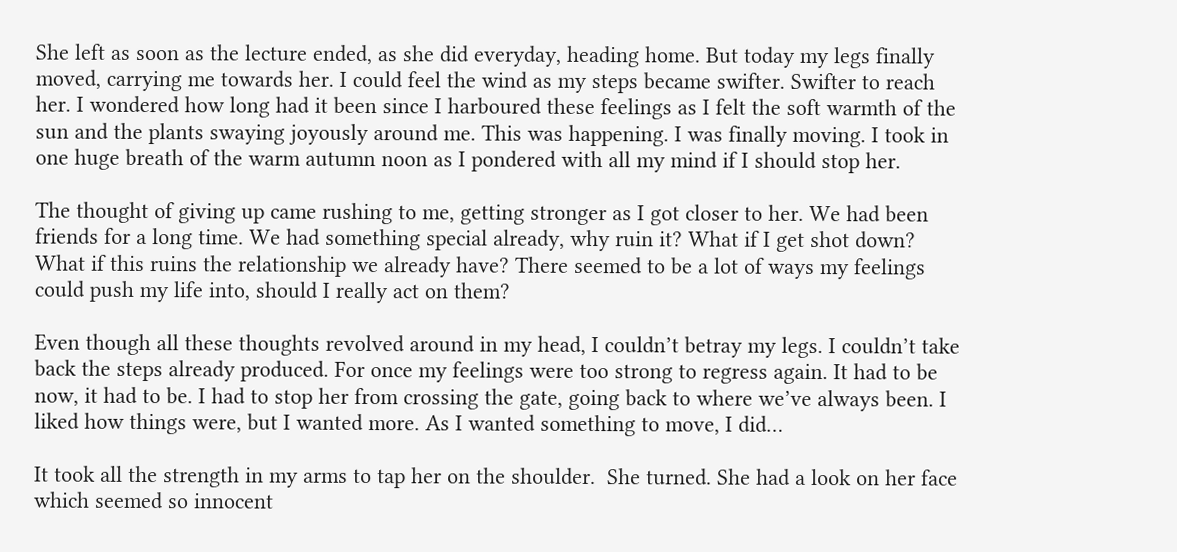She left as soon as the lecture ended, as she did everyday, heading home. But today my legs finally moved, carrying me towards her. I could feel the wind as my steps became swifter. Swifter to reach her. I wondered how long had it been since I harboured these feelings as I felt the soft warmth of the sun and the plants swaying joyously around me. This was happening. I was finally moving. I took in one huge breath of the warm autumn noon as I pondered with all my mind if I should stop her.

The thought of giving up came rushing to me, getting stronger as I got closer to her. We had been friends for a long time. We had something special already, why ruin it? What if I get shot down? What if this ruins the relationship we already have? There seemed to be a lot of ways my feelings could push my life into, should I really act on them?

Even though all these thoughts revolved around in my head, I couldn’t betray my legs. I couldn’t take back the steps already produced. For once my feelings were too strong to regress again. It had to be now, it had to be. I had to stop her from crossing the gate, going back to where we’ve always been. I liked how things were, but I wanted more. As I wanted something to move, I did…

It took all the strength in my arms to tap her on the shoulder.  She turned. She had a look on her face which seemed so innocent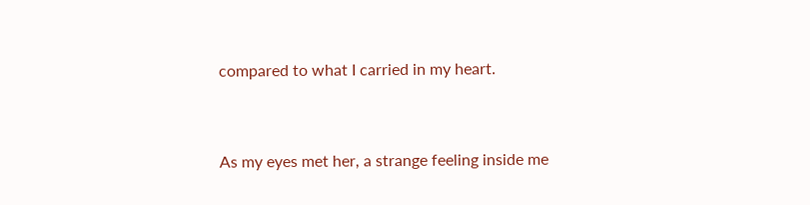compared to what I carried in my heart.


As my eyes met her, a strange feeling inside me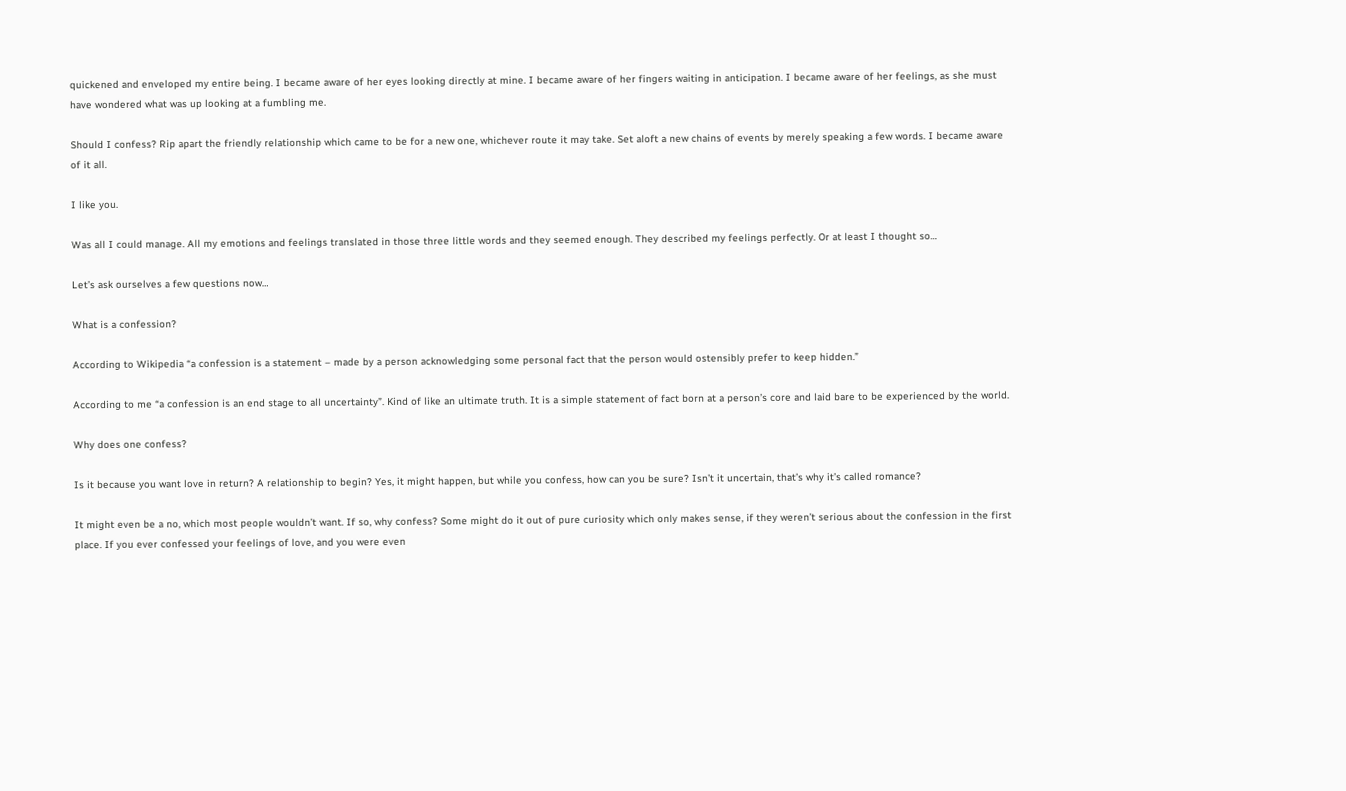quickened and enveloped my entire being. I became aware of her eyes looking directly at mine. I became aware of her fingers waiting in anticipation. I became aware of her feelings, as she must have wondered what was up looking at a fumbling me.

Should I confess? Rip apart the friendly relationship which came to be for a new one, whichever route it may take. Set aloft a new chains of events by merely speaking a few words. I became aware of it all.

I like you.

Was all I could manage. All my emotions and feelings translated in those three little words and they seemed enough. They described my feelings perfectly. Or at least I thought so…

Let’s ask ourselves a few questions now…

What is a confession?

According to Wikipedia “a confession is a statement – made by a person acknowledging some personal fact that the person would ostensibly prefer to keep hidden.”

According to me “a confession is an end stage to all uncertainty”. Kind of like an ultimate truth. It is a simple statement of fact born at a person’s core and laid bare to be experienced by the world.

Why does one confess?

Is it because you want love in return? A relationship to begin? Yes, it might happen, but while you confess, how can you be sure? Isn’t it uncertain, that’s why it’s called romance?

It might even be a no, which most people wouldn’t want. If so, why confess? Some might do it out of pure curiosity which only makes sense, if they weren’t serious about the confession in the first place. If you ever confessed your feelings of love, and you were even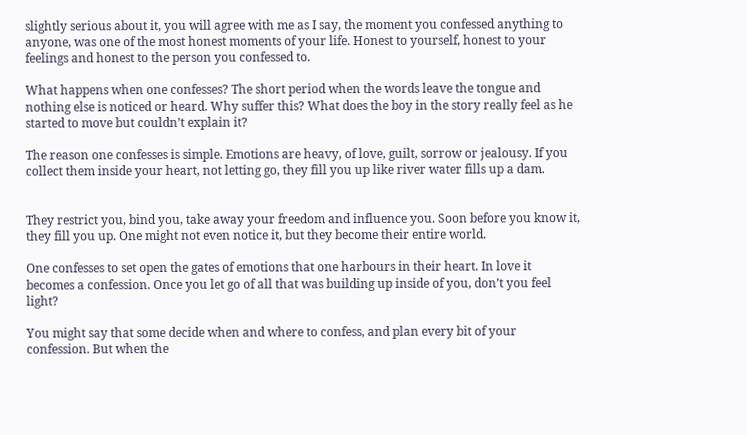slightly serious about it, you will agree with me as I say, the moment you confessed anything to anyone, was one of the most honest moments of your life. Honest to yourself, honest to your feelings and honest to the person you confessed to.

What happens when one confesses? The short period when the words leave the tongue and nothing else is noticed or heard. Why suffer this? What does the boy in the story really feel as he started to move but couldn’t explain it?

The reason one confesses is simple. Emotions are heavy, of love, guilt, sorrow or jealousy. If you collect them inside your heart, not letting go, they fill you up like river water fills up a dam.


They restrict you, bind you, take away your freedom and influence you. Soon before you know it, they fill you up. One might not even notice it, but they become their entire world.

One confesses to set open the gates of emotions that one harbours in their heart. In love it becomes a confession. Once you let go of all that was building up inside of you, don’t you feel light?

You might say that some decide when and where to confess, and plan every bit of your confession. But when the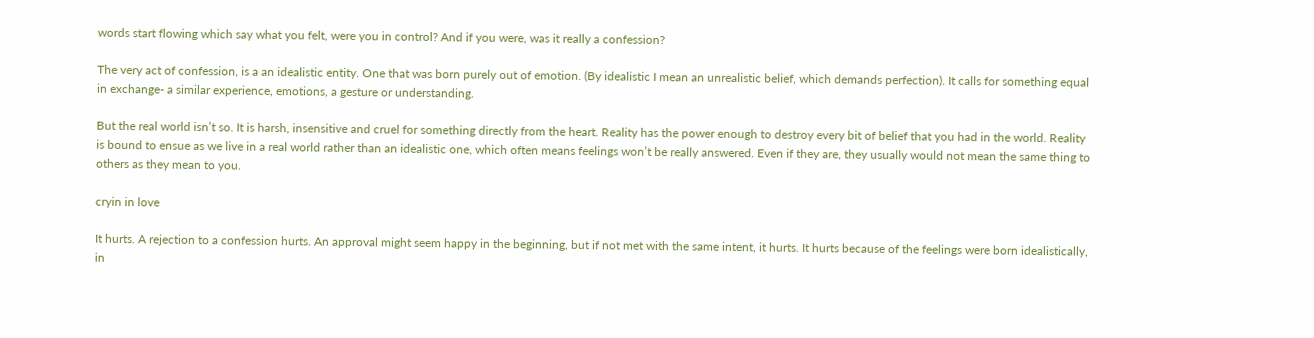words start flowing which say what you felt, were you in control? And if you were, was it really a confession?

The very act of confession, is a an idealistic entity. One that was born purely out of emotion. (By idealistic I mean an unrealistic belief, which demands perfection). It calls for something equal in exchange- a similar experience, emotions, a gesture or understanding.

But the real world isn’t so. It is harsh, insensitive and cruel for something directly from the heart. Reality has the power enough to destroy every bit of belief that you had in the world. Reality is bound to ensue as we live in a real world rather than an idealistic one, which often means feelings won’t be really answered. Even if they are, they usually would not mean the same thing to others as they mean to you.

cryin in love

It hurts. A rejection to a confession hurts. An approval might seem happy in the beginning, but if not met with the same intent, it hurts. It hurts because of the feelings were born idealistically, in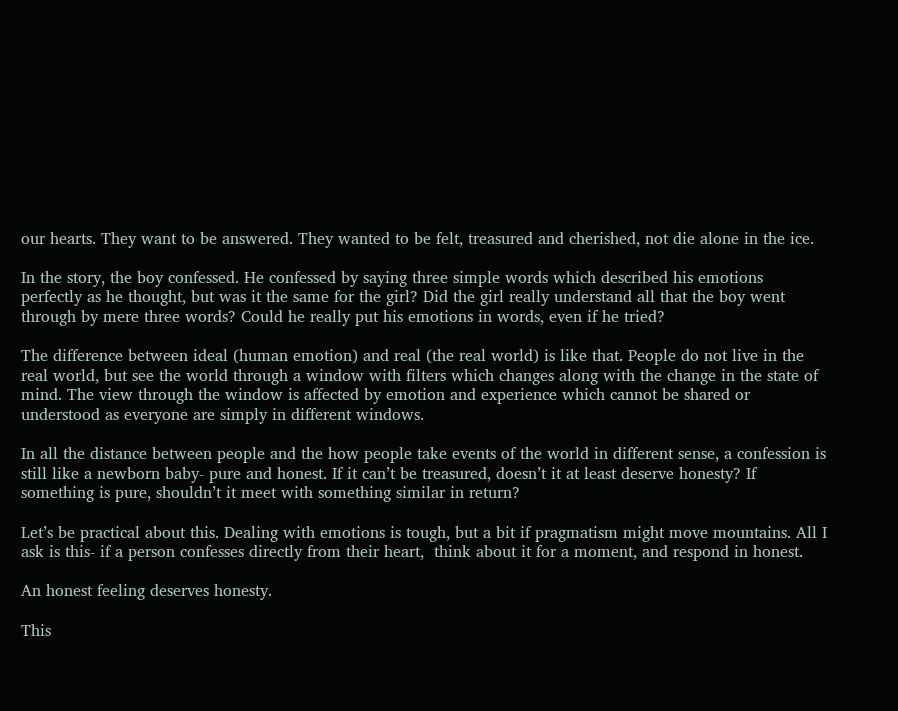our hearts. They want to be answered. They wanted to be felt, treasured and cherished, not die alone in the ice.

In the story, the boy confessed. He confessed by saying three simple words which described his emotions perfectly as he thought, but was it the same for the girl? Did the girl really understand all that the boy went through by mere three words? Could he really put his emotions in words, even if he tried?

The difference between ideal (human emotion) and real (the real world) is like that. People do not live in the real world, but see the world through a window with filters which changes along with the change in the state of mind. The view through the window is affected by emotion and experience which cannot be shared or understood as everyone are simply in different windows.

In all the distance between people and the how people take events of the world in different sense, a confession is still like a newborn baby- pure and honest. If it can’t be treasured, doesn’t it at least deserve honesty? If something is pure, shouldn’t it meet with something similar in return?

Let’s be practical about this. Dealing with emotions is tough, but a bit if pragmatism might move mountains. All I ask is this- if a person confesses directly from their heart,  think about it for a moment, and respond in honest.

An honest feeling deserves honesty.

This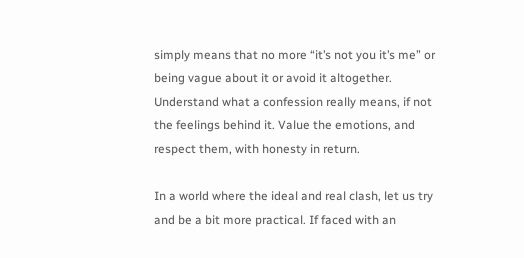simply means that no more “it’s not you it’s me” or being vague about it or avoid it altogether. Understand what a confession really means, if not the feelings behind it. Value the emotions, and respect them, with honesty in return.

In a world where the ideal and real clash, let us try and be a bit more practical. If faced with an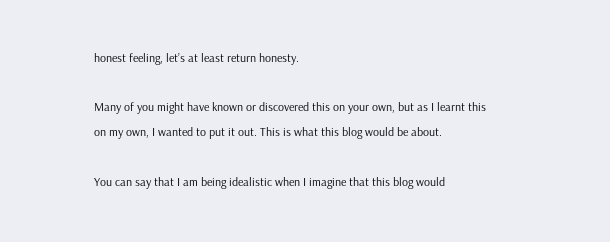honest feeling, let’s at least return honesty.

Many of you might have known or discovered this on your own, but as I learnt this on my own, I wanted to put it out. This is what this blog would be about.

You can say that I am being idealistic when I imagine that this blog would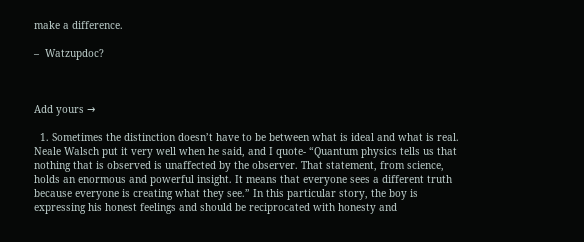make a difference.

–  Watzupdoc?



Add yours →

  1. Sometimes the distinction doesn’t have to be between what is ideal and what is real. Neale Walsch put it very well when he said, and I quote- “Quantum physics tells us that nothing that is observed is unaffected by the observer. That statement, from science, holds an enormous and powerful insight. It means that everyone sees a different truth because everyone is creating what they see.” In this particular story, the boy is expressing his honest feelings and should be reciprocated with honesty and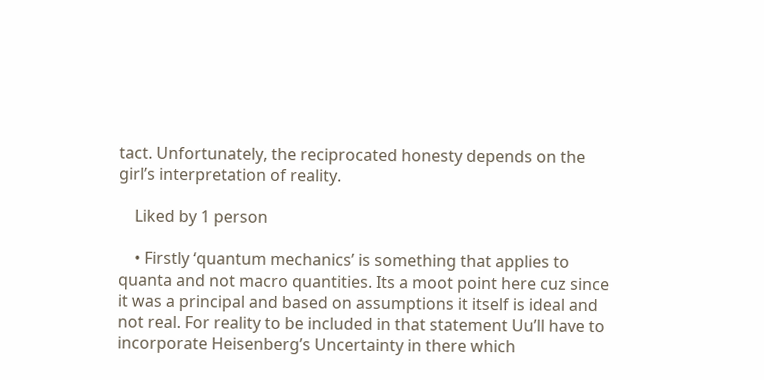tact. Unfortunately, the reciprocated honesty depends on the girl’s interpretation of reality.

    Liked by 1 person

    • Firstly ‘quantum mechanics’ is something that applies to quanta and not macro quantities. Its a moot point here cuz since it was a principal and based on assumptions it itself is ideal and not real. For reality to be included in that statement Uu’ll have to incorporate Heisenberg’s Uncertainty in there which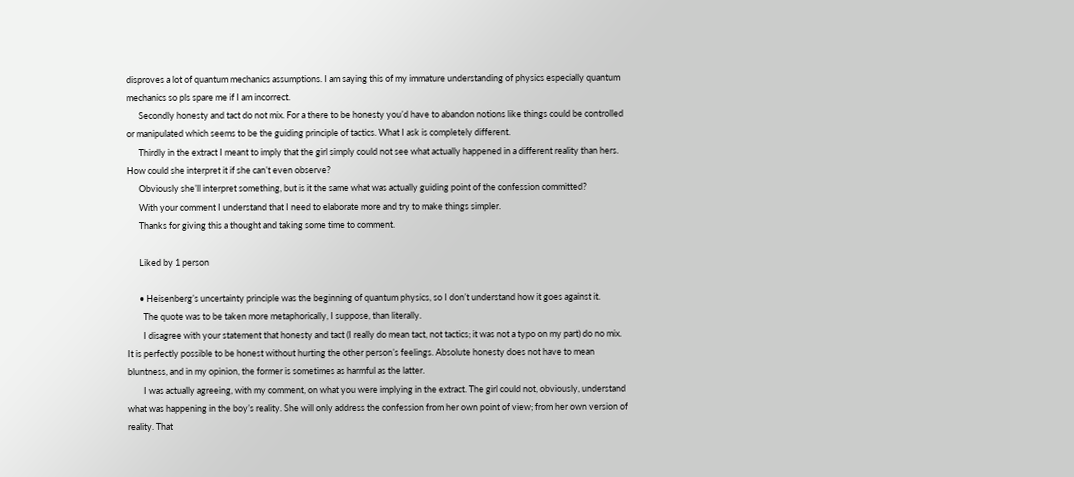disproves a lot of quantum mechanics assumptions. I am saying this of my immature understanding of physics especially quantum mechanics so pls spare me if I am incorrect.
      Secondly honesty and tact do not mix. For a there to be honesty you’d have to abandon notions like things could be controlled or manipulated which seems to be the guiding principle of tactics. What I ask is completely different.
      Thirdly in the extract I meant to imply that the girl simply could not see what actually happened in a different reality than hers. How could she interpret it if she can’t even observe?
      Obviously she’ll interpret something, but is it the same what was actually guiding point of the confession committed?
      With your comment I understand that I need to elaborate more and try to make things simpler.
      Thanks for giving this a thought and taking some time to comment.

      Liked by 1 person

      • Heisenberg’s uncertainty principle was the beginning of quantum physics, so I don’t understand how it goes against it.
        The quote was to be taken more metaphorically, I suppose, than literally.
        I disagree with your statement that honesty and tact (I really do mean tact, not tactics; it was not a typo on my part) do no mix. It is perfectly possible to be honest without hurting the other person’s feelings. Absolute honesty does not have to mean bluntness, and in my opinion, the former is sometimes as harmful as the latter.
        I was actually agreeing, with my comment, on what you were implying in the extract. The girl could not, obviously, understand what was happening in the boy’s reality. She will only address the confession from her own point of view; from her own version of reality. That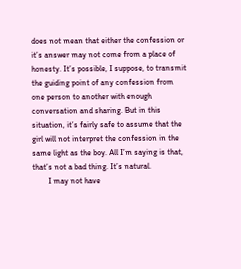does not mean that either the confession or it’s answer may not come from a place of honesty. It’s possible, I suppose, to transmit the guiding point of any confession from one person to another with enough conversation and sharing. But in this situation, it’s fairly safe to assume that the girl will not interpret the confession in the same light as the boy. All I’m saying is that, that’s not a bad thing. It’s natural.
        I may not have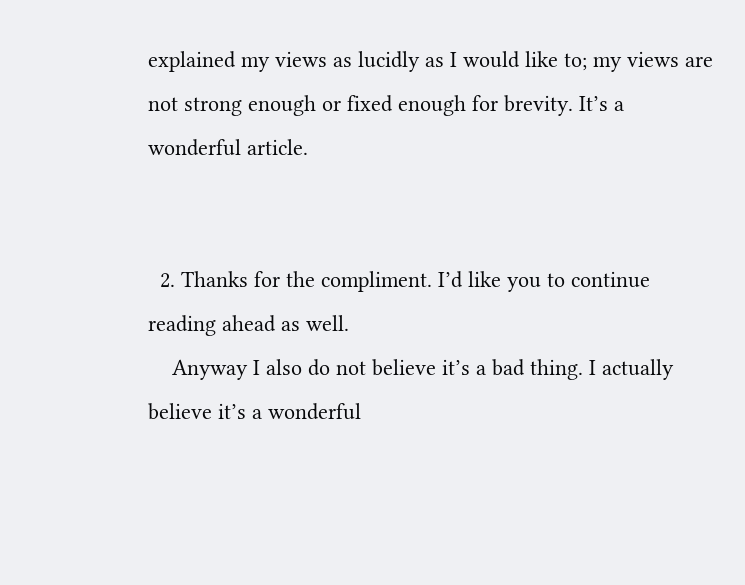explained my views as lucidly as I would like to; my views are not strong enough or fixed enough for brevity. It’s a wonderful article.


  2. Thanks for the compliment. I’d like you to continue reading ahead as well.
    Anyway I also do not believe it’s a bad thing. I actually believe it’s a wonderful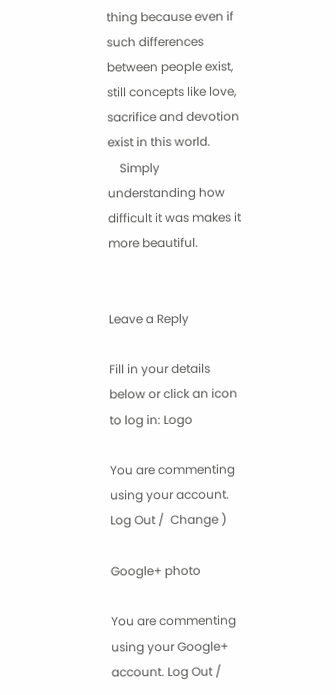thing because even if such differences between people exist, still concepts like love, sacrifice and devotion exist in this world.
    Simply understanding how difficult it was makes it more beautiful.


Leave a Reply

Fill in your details below or click an icon to log in: Logo

You are commenting using your account. Log Out /  Change )

Google+ photo

You are commenting using your Google+ account. Log Out /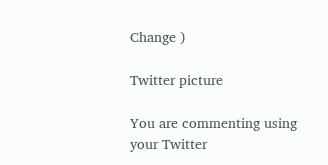Change )

Twitter picture

You are commenting using your Twitter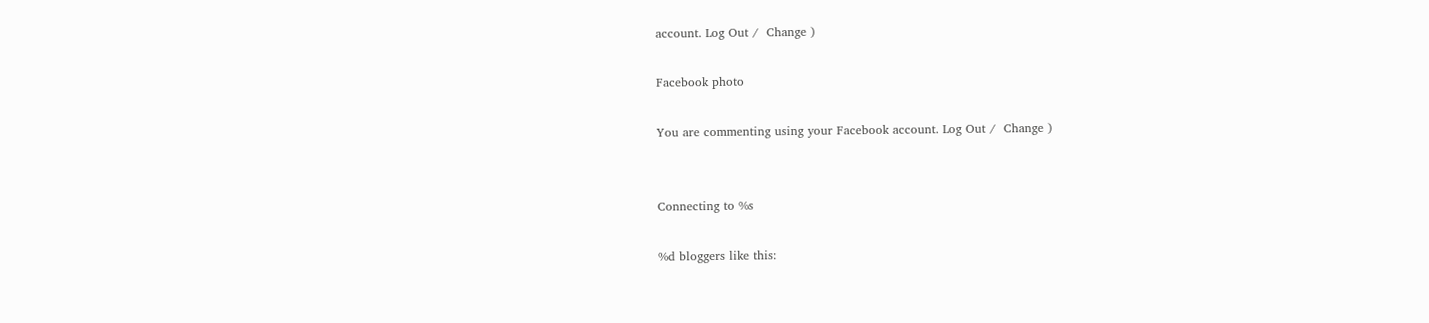account. Log Out /  Change )

Facebook photo

You are commenting using your Facebook account. Log Out /  Change )


Connecting to %s

%d bloggers like this: